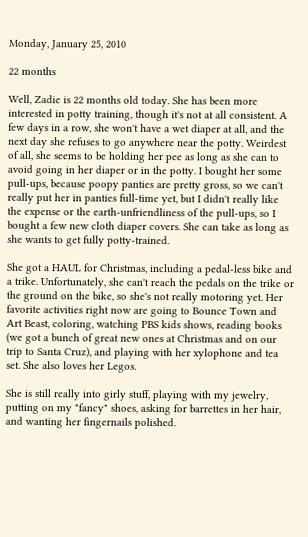Monday, January 25, 2010

22 months

Well, Zadie is 22 months old today. She has been more interested in potty training, though it's not at all consistent. A few days in a row, she won't have a wet diaper at all, and the next day she refuses to go anywhere near the potty. Weirdest of all, she seems to be holding her pee as long as she can to avoid going in her diaper or in the potty. I bought her some pull-ups, because poopy panties are pretty gross, so we can't really put her in panties full-time yet, but I didn't really like the expense or the earth-unfriendliness of the pull-ups, so I bought a few new cloth diaper covers. She can take as long as she wants to get fully potty-trained.

She got a HAUL for Christmas, including a pedal-less bike and a trike. Unfortunately, she can't reach the pedals on the trike or the ground on the bike, so she's not really motoring yet. Her favorite activities right now are going to Bounce Town and Art Beast, coloring, watching PBS kids shows, reading books (we got a bunch of great new ones at Christmas and on our trip to Santa Cruz), and playing with her xylophone and tea set. She also loves her Legos.

She is still really into girly stuff, playing with my jewelry, putting on my "fancy" shoes, asking for barrettes in her hair, and wanting her fingernails polished.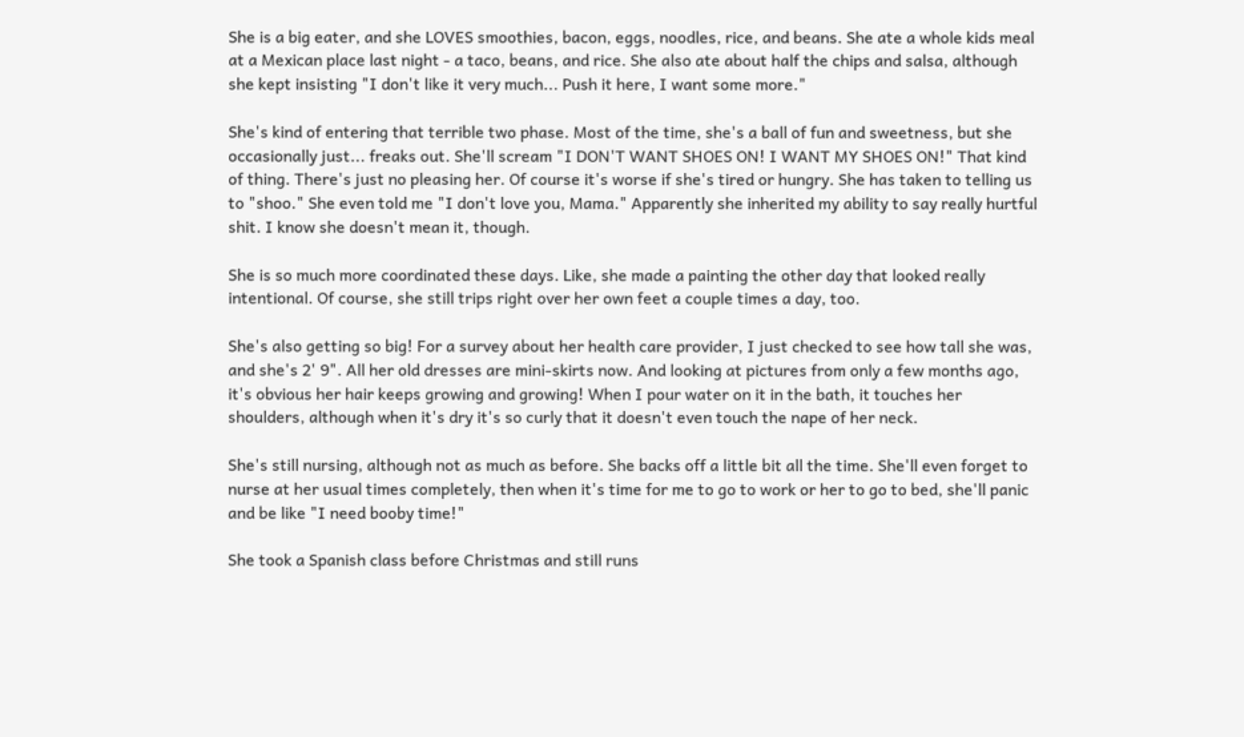She is a big eater, and she LOVES smoothies, bacon, eggs, noodles, rice, and beans. She ate a whole kids meal at a Mexican place last night - a taco, beans, and rice. She also ate about half the chips and salsa, although she kept insisting "I don't like it very much... Push it here, I want some more."

She's kind of entering that terrible two phase. Most of the time, she's a ball of fun and sweetness, but she occasionally just... freaks out. She'll scream "I DON'T WANT SHOES ON! I WANT MY SHOES ON!" That kind of thing. There's just no pleasing her. Of course it's worse if she's tired or hungry. She has taken to telling us to "shoo." She even told me "I don't love you, Mama." Apparently she inherited my ability to say really hurtful shit. I know she doesn't mean it, though.

She is so much more coordinated these days. Like, she made a painting the other day that looked really intentional. Of course, she still trips right over her own feet a couple times a day, too.

She's also getting so big! For a survey about her health care provider, I just checked to see how tall she was, and she's 2' 9". All her old dresses are mini-skirts now. And looking at pictures from only a few months ago, it's obvious her hair keeps growing and growing! When I pour water on it in the bath, it touches her shoulders, although when it's dry it's so curly that it doesn't even touch the nape of her neck.

She's still nursing, although not as much as before. She backs off a little bit all the time. She'll even forget to nurse at her usual times completely, then when it's time for me to go to work or her to go to bed, she'll panic and be like "I need booby time!"

She took a Spanish class before Christmas and still runs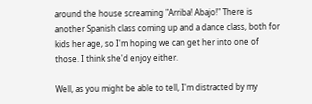around the house screaming "Arriba! Abajo!" There is another Spanish class coming up and a dance class, both for kids her age, so I'm hoping we can get her into one of those. I think she'd enjoy either.

Well, as you might be able to tell, I'm distracted by my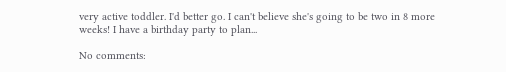very active toddler. I'd better go. I can't believe she's going to be two in 8 more weeks! I have a birthday party to plan...

No comments: